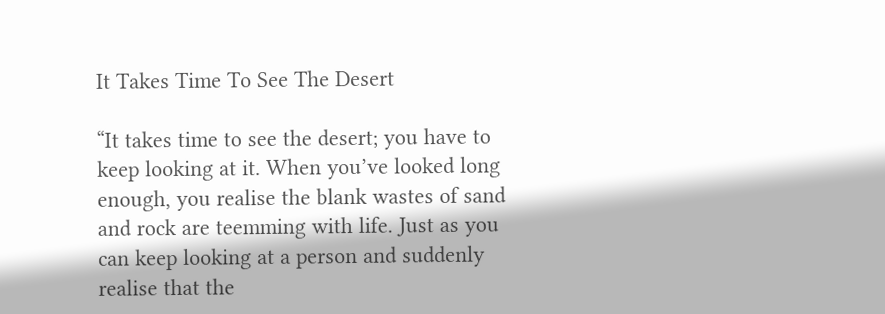It Takes Time To See The Desert

“It takes time to see the desert; you have to keep looking at it. When you’ve looked long enough, you realise the blank wastes of sand and rock are teemming with life. Just as you can keep looking at a person and suddenly realise that the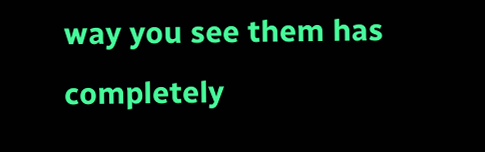way you see them has completely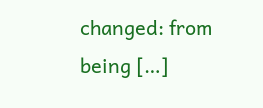changed: from being […]